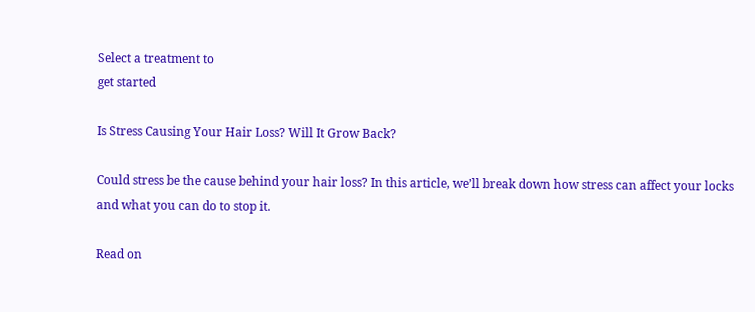Select a treatment to
get started

Is Stress Causing Your Hair Loss? Will It Grow Back?

Could stress be the cause behind your hair loss? In this article, we’ll break down how stress can affect your locks and what you can do to stop it.

Read on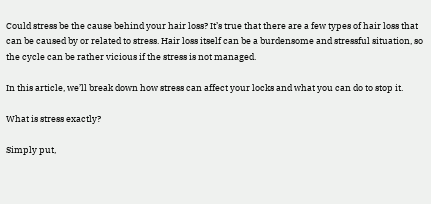Could stress be the cause behind your hair loss? It’s true that there are a few types of hair loss that can be caused by or related to stress. Hair loss itself can be a burdensome and stressful situation, so the cycle can be rather vicious if the stress is not managed.

In this article, we’ll break down how stress can affect your locks and what you can do to stop it.

What is stress exactly?

Simply put,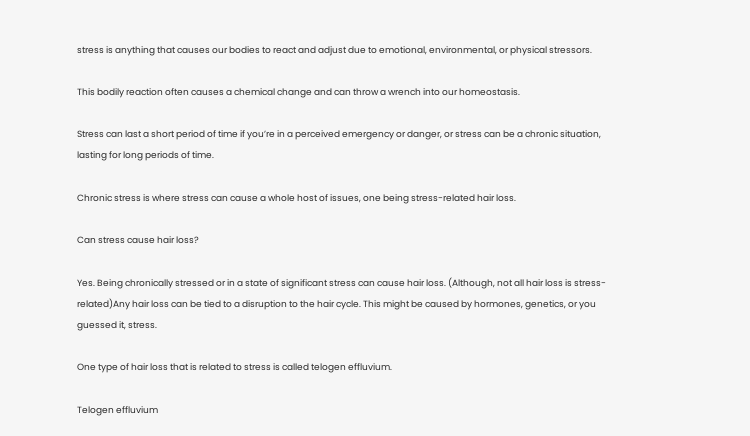stress is anything that causes our bodies to react and adjust due to emotional, environmental, or physical stressors.

This bodily reaction often causes a chemical change and can throw a wrench into our homeostasis.

Stress can last a short period of time if you’re in a perceived emergency or danger, or stress can be a chronic situation, lasting for long periods of time.

Chronic stress is where stress can cause a whole host of issues, one being stress-related hair loss.

Can stress cause hair loss?

Yes. Being chronically stressed or in a state of significant stress can cause hair loss. (Although, not all hair loss is stress-related)Any hair loss can be tied to a disruption to the hair cycle. This might be caused by hormones, genetics, or you guessed it, stress.

One type of hair loss that is related to stress is called telogen effluvium.

Telogen effluvium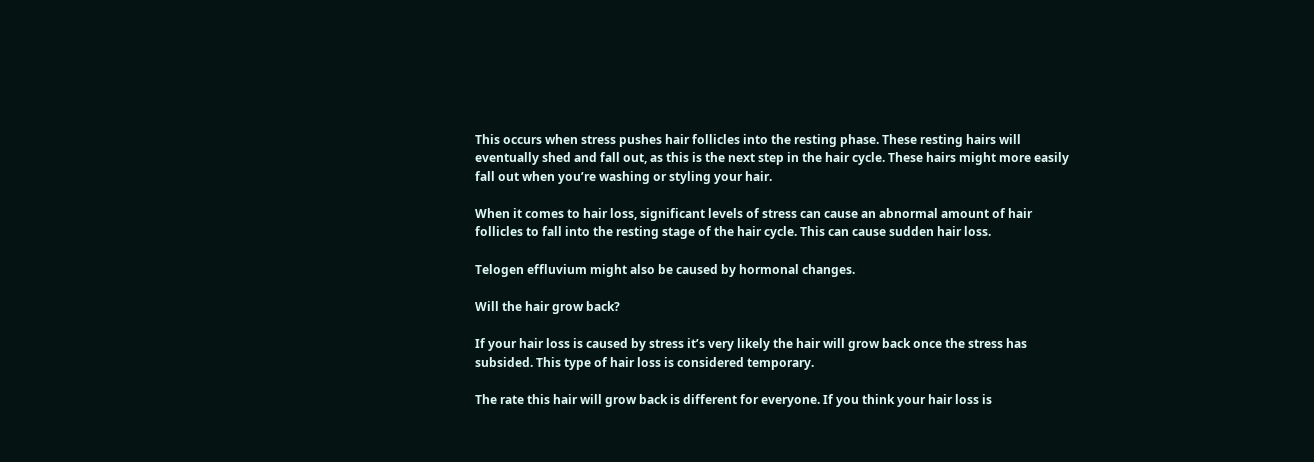This occurs when stress pushes hair follicles into the resting phase. These resting hairs will eventually shed and fall out, as this is the next step in the hair cycle. These hairs might more easily fall out when you’re washing or styling your hair.

When it comes to hair loss, significant levels of stress can cause an abnormal amount of hair follicles to fall into the resting stage of the hair cycle. This can cause sudden hair loss.

Telogen effluvium might also be caused by hormonal changes.

Will the hair grow back?

If your hair loss is caused by stress it’s very likely the hair will grow back once the stress has subsided. This type of hair loss is considered temporary.

The rate this hair will grow back is different for everyone. If you think your hair loss is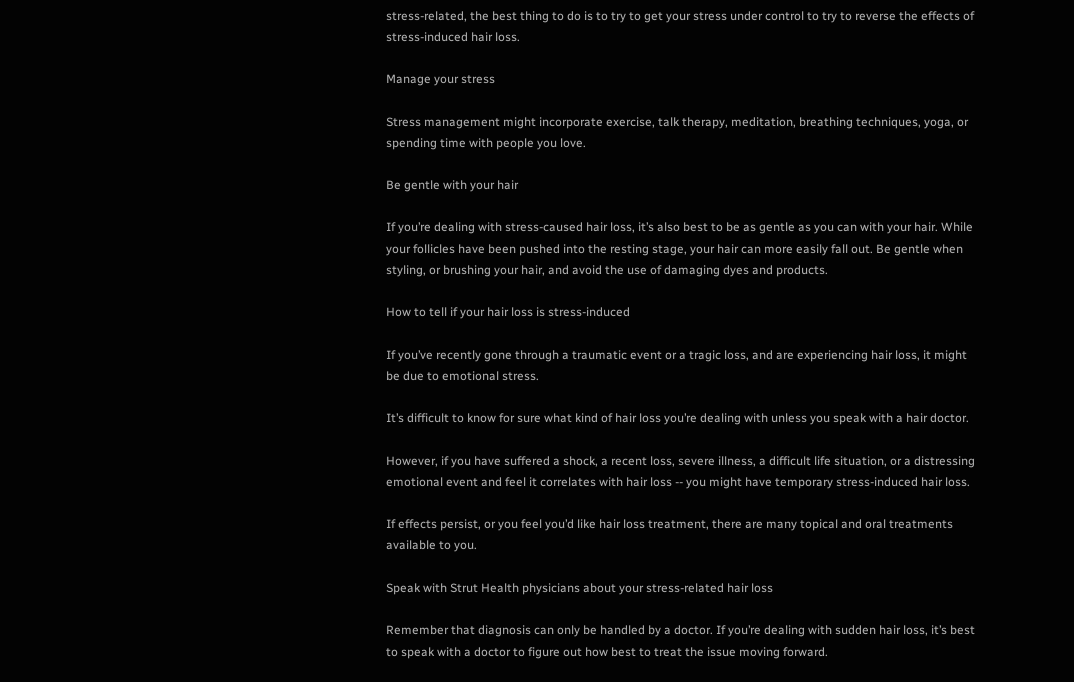stress-related, the best thing to do is to try to get your stress under control to try to reverse the effects of stress-induced hair loss.

Manage your stress

Stress management might incorporate exercise, talk therapy, meditation, breathing techniques, yoga, or spending time with people you love.

Be gentle with your hair

If you’re dealing with stress-caused hair loss, it’s also best to be as gentle as you can with your hair. While your follicles have been pushed into the resting stage, your hair can more easily fall out. Be gentle when styling, or brushing your hair, and avoid the use of damaging dyes and products.

How to tell if your hair loss is stress-induced

If you’ve recently gone through a traumatic event or a tragic loss, and are experiencing hair loss, it might be due to emotional stress.

It’s difficult to know for sure what kind of hair loss you’re dealing with unless you speak with a hair doctor.

However, if you have suffered a shock, a recent loss, severe illness, a difficult life situation, or a distressing emotional event and feel it correlates with hair loss -- you might have temporary stress-induced hair loss.

If effects persist, or you feel you’d like hair loss treatment, there are many topical and oral treatments available to you.

Speak with Strut Health physicians about your stress-related hair loss

Remember that diagnosis can only be handled by a doctor. If you’re dealing with sudden hair loss, it’s best to speak with a doctor to figure out how best to treat the issue moving forward.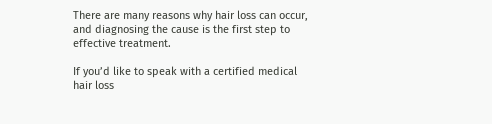There are many reasons why hair loss can occur, and diagnosing the cause is the first step to effective treatment.

If you’d like to speak with a certified medical hair loss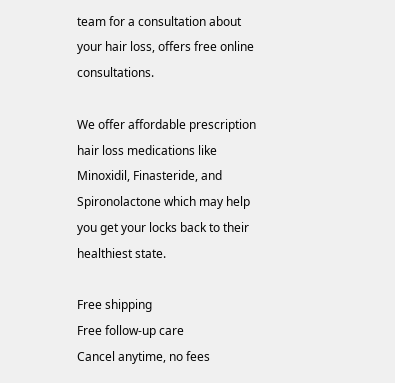team for a consultation about your hair loss, offers free online consultations.

We offer affordable prescription hair loss medications like Minoxidil, Finasteride, and Spironolactone which may help you get your locks back to their healthiest state.

Free shipping
Free follow-up care
Cancel anytime, no fees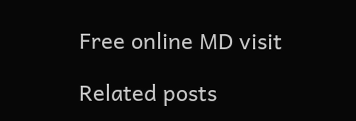Free online MD visit

Related posts